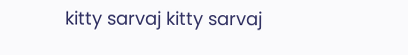kitty sarvaj kitty sarvaj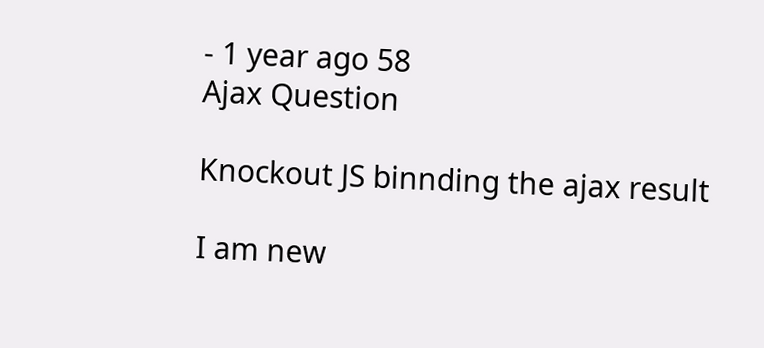- 1 year ago 58
Ajax Question

Knockout JS binnding the ajax result

I am new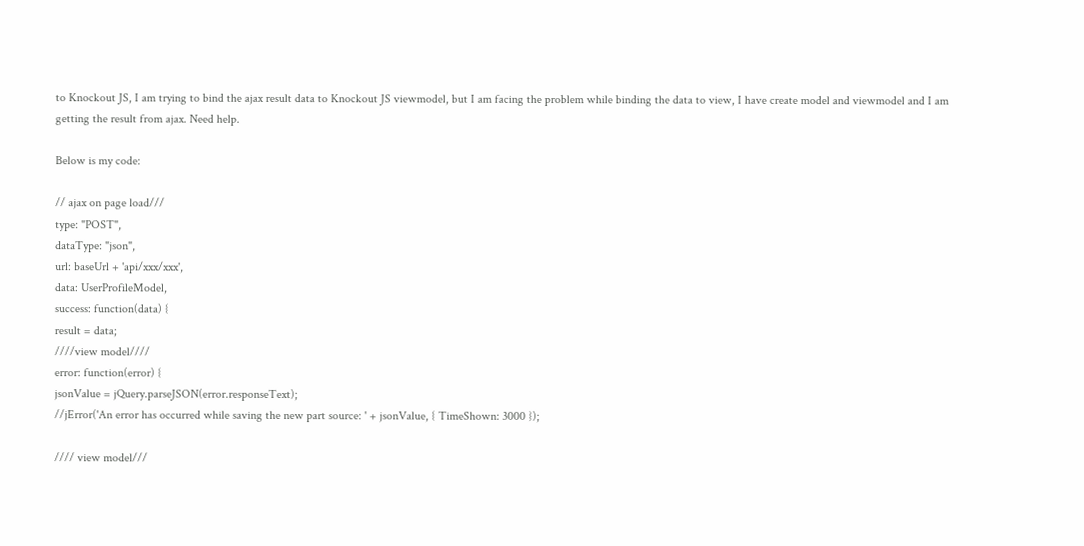to Knockout JS, I am trying to bind the ajax result data to Knockout JS viewmodel, but I am facing the problem while binding the data to view, I have create model and viewmodel and I am getting the result from ajax. Need help.

Below is my code:

// ajax on page load///
type: "POST",
dataType: "json",
url: baseUrl + 'api/xxx/xxx',
data: UserProfileModel,
success: function(data) {
result = data;
////view model////
error: function(error) {
jsonValue = jQuery.parseJSON(error.responseText);
//jError('An error has occurred while saving the new part source: ' + jsonValue, { TimeShown: 3000 });

//// view model///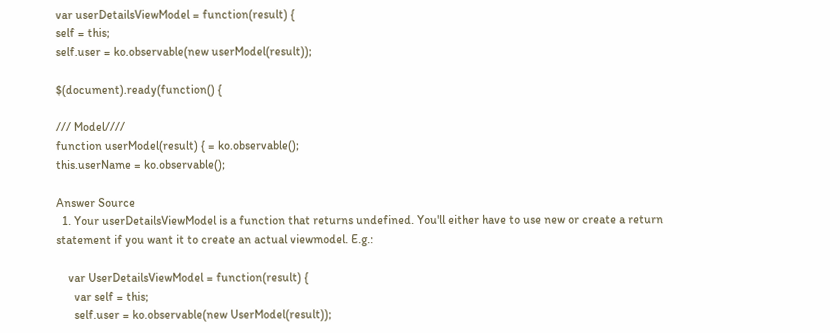var userDetailsViewModel = function(result) {
self = this;
self.user = ko.observable(new userModel(result));

$(document).ready(function() {

/// Model////
function userModel(result) { = ko.observable();
this.userName = ko.observable();

Answer Source
  1. Your userDetailsViewModel is a function that returns undefined. You'll either have to use new or create a return statement if you want it to create an actual viewmodel. E.g.:

    var UserDetailsViewModel = function(result) {
      var self = this;
      self.user = ko.observable(new UserModel(result));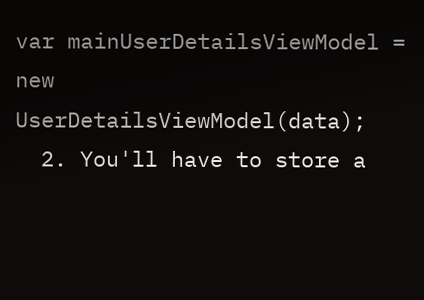var mainUserDetailsViewModel = new UserDetailsViewModel(data);
  2. You'll have to store a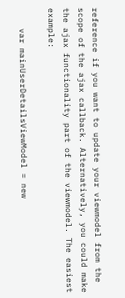reference if you want to update your viewmodel from the scope of the ajax callback. Alternatively, you could make the ajax functionality part of the viewmodel. The easiest example:

    var mainUserDetailsViewModel = new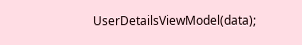UserDetailsViewModel(data);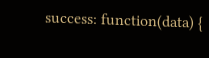success: function(data) {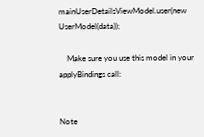mainUserDetailsViewModel.user(new UserModel(data));

    Make sure you use this model in your applyBindings call:


Note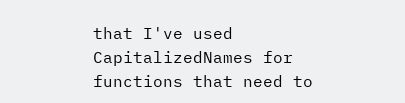that I've used CapitalizedNames for functions that need to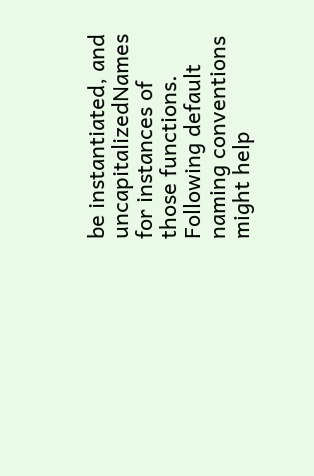be instantiated, and uncapitalizedNames for instances of those functions. Following default naming conventions might help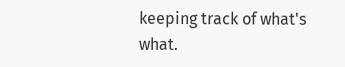keeping track of what's what.